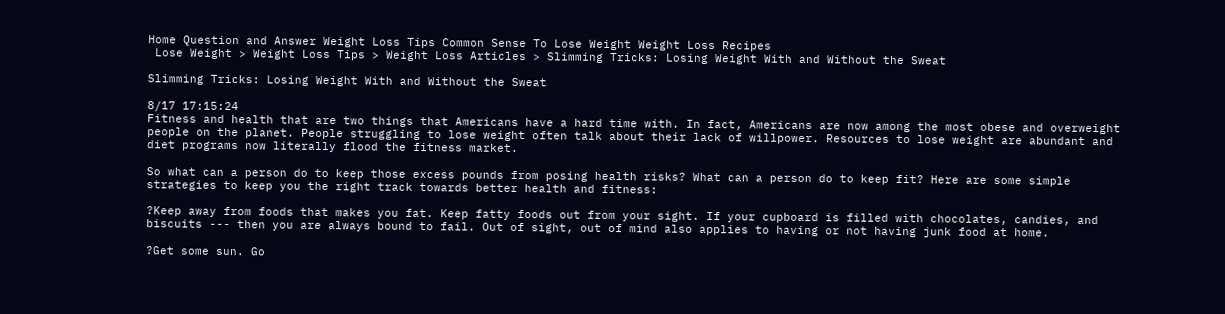Home Question and Answer Weight Loss Tips Common Sense To Lose Weight Weight Loss Recipes
 Lose Weight > Weight Loss Tips > Weight Loss Articles > Slimming Tricks: Losing Weight With and Without the Sweat

Slimming Tricks: Losing Weight With and Without the Sweat

8/17 17:15:24
Fitness and health that are two things that Americans have a hard time with. In fact, Americans are now among the most obese and overweight people on the planet. People struggling to lose weight often talk about their lack of willpower. Resources to lose weight are abundant and diet programs now literally flood the fitness market.

So what can a person do to keep those excess pounds from posing health risks? What can a person do to keep fit? Here are some simple strategies to keep you the right track towards better health and fitness:

?Keep away from foods that makes you fat. Keep fatty foods out from your sight. If your cupboard is filled with chocolates, candies, and biscuits --- then you are always bound to fail. Out of sight, out of mind also applies to having or not having junk food at home.

?Get some sun. Go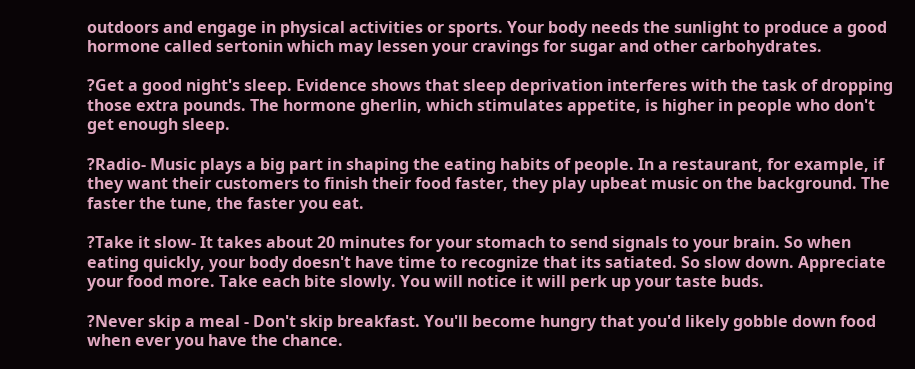outdoors and engage in physical activities or sports. Your body needs the sunlight to produce a good hormone called sertonin which may lessen your cravings for sugar and other carbohydrates.

?Get a good night's sleep. Evidence shows that sleep deprivation interferes with the task of dropping those extra pounds. The hormone gherlin, which stimulates appetite, is higher in people who don't get enough sleep.

?Radio- Music plays a big part in shaping the eating habits of people. In a restaurant, for example, if they want their customers to finish their food faster, they play upbeat music on the background. The faster the tune, the faster you eat.

?Take it slow- It takes about 20 minutes for your stomach to send signals to your brain. So when eating quickly, your body doesn't have time to recognize that its satiated. So slow down. Appreciate your food more. Take each bite slowly. You will notice it will perk up your taste buds.

?Never skip a meal - Don't skip breakfast. You'll become hungry that you'd likely gobble down food when ever you have the chance.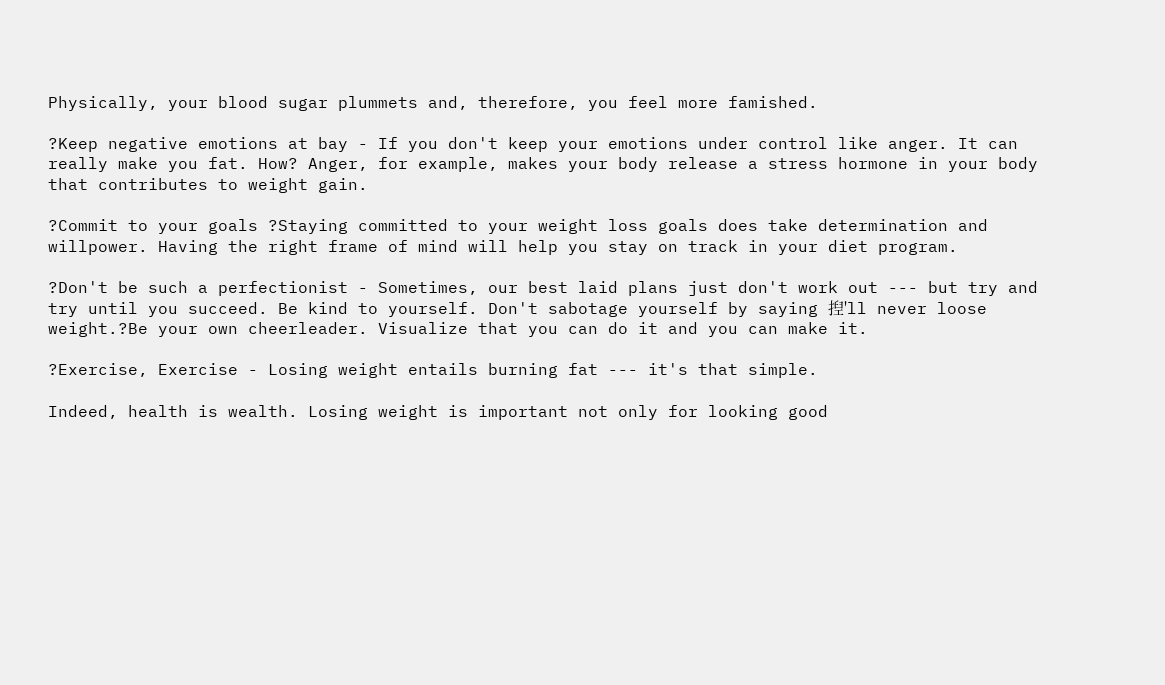Physically, your blood sugar plummets and, therefore, you feel more famished.

?Keep negative emotions at bay - If you don't keep your emotions under control like anger. It can really make you fat. How? Anger, for example, makes your body release a stress hormone in your body that contributes to weight gain.

?Commit to your goals ?Staying committed to your weight loss goals does take determination and willpower. Having the right frame of mind will help you stay on track in your diet program.

?Don't be such a perfectionist - Sometimes, our best laid plans just don't work out --- but try and try until you succeed. Be kind to yourself. Don't sabotage yourself by saying 揑'll never loose weight.?Be your own cheerleader. Visualize that you can do it and you can make it.

?Exercise, Exercise - Losing weight entails burning fat --- it's that simple.

Indeed, health is wealth. Losing weight is important not only for looking good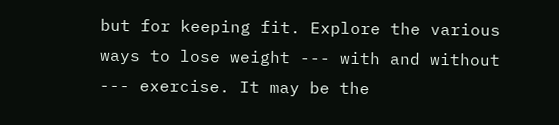but for keeping fit. Explore the various ways to lose weight --- with and without --- exercise. It may be the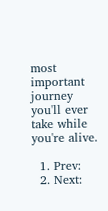most important journey you'll ever take while you're alive.

  1. Prev:
  2. Next: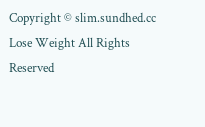Copyright © slim.sundhed.cc Lose Weight All Rights Reserved